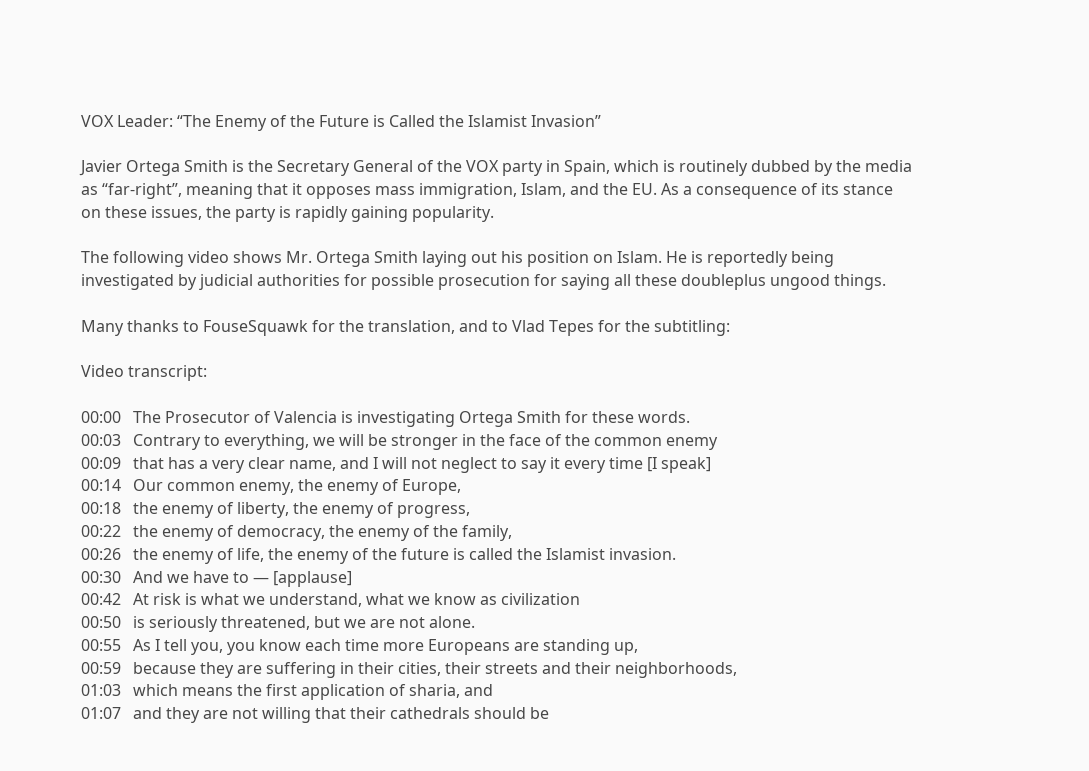VOX Leader: “The Enemy of the Future is Called the Islamist Invasion”

Javier Ortega Smith is the Secretary General of the VOX party in Spain, which is routinely dubbed by the media as “far-right”, meaning that it opposes mass immigration, Islam, and the EU. As a consequence of its stance on these issues, the party is rapidly gaining popularity.

The following video shows Mr. Ortega Smith laying out his position on Islam. He is reportedly being investigated by judicial authorities for possible prosecution for saying all these doubleplus ungood things.

Many thanks to FouseSquawk for the translation, and to Vlad Tepes for the subtitling:

Video transcript:

00:00   The Prosecutor of Valencia is investigating Ortega Smith for these words.
00:03   Contrary to everything, we will be stronger in the face of the common enemy
00:09   that has a very clear name, and I will not neglect to say it every time [I speak]
00:14   Our common enemy, the enemy of Europe,
00:18   the enemy of liberty, the enemy of progress,
00:22   the enemy of democracy, the enemy of the family,
00:26   the enemy of life, the enemy of the future is called the Islamist invasion.
00:30   And we have to — [applause]
00:42   At risk is what we understand, what we know as civilization
00:50   is seriously threatened, but we are not alone.
00:55   As I tell you, you know each time more Europeans are standing up,
00:59   because they are suffering in their cities, their streets and their neighborhoods,
01:03   which means the first application of sharia, and
01:07   and they are not willing that their cathedrals should be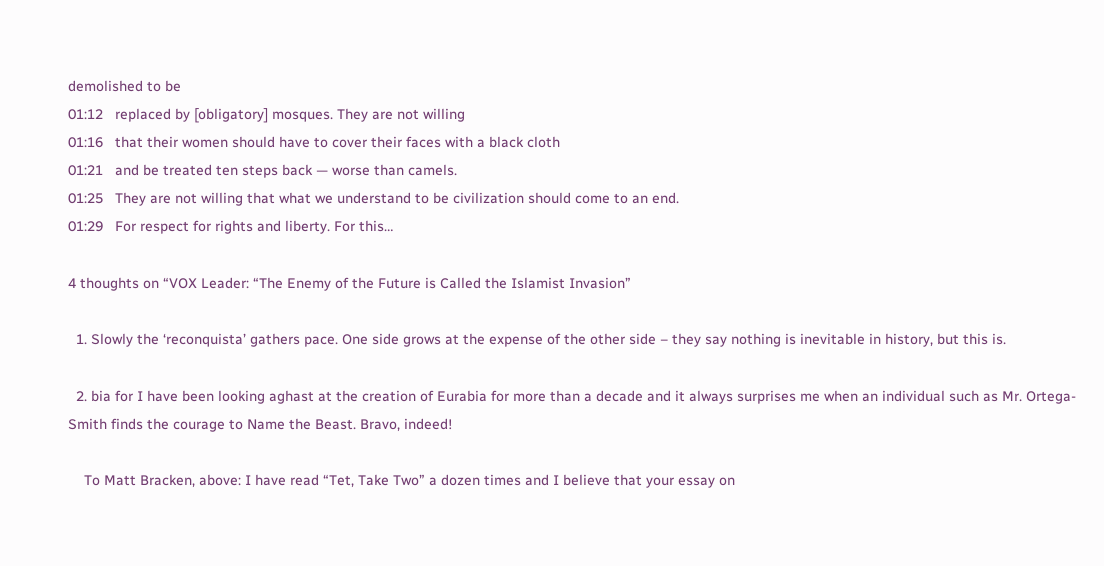demolished to be
01:12   replaced by [obligatory] mosques. They are not willing
01:16   that their women should have to cover their faces with a black cloth
01:21   and be treated ten steps back — worse than camels.
01:25   They are not willing that what we understand to be civilization should come to an end.
01:29   For respect for rights and liberty. For this…

4 thoughts on “VOX Leader: “The Enemy of the Future is Called the Islamist Invasion”

  1. Slowly the ‘reconquista’ gathers pace. One side grows at the expense of the other side – they say nothing is inevitable in history, but this is.

  2. bia for I have been looking aghast at the creation of Eurabia for more than a decade and it always surprises me when an individual such as Mr. Ortega-Smith finds the courage to Name the Beast. Bravo, indeed!

    To Matt Bracken, above: I have read “Tet, Take Two” a dozen times and I believe that your essay on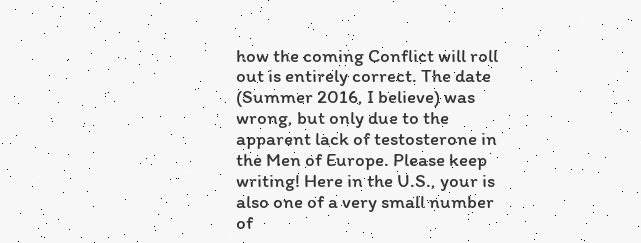how the coming Conflict will roll out is entirely correct. The date (Summer 2016, I believe) was wrong, but only due to the apparent lack of testosterone in the Men of Europe. Please keep writing! Here in the U.S., your is also one of a very small number of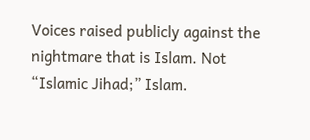Voices raised publicly against the nightmare that is Islam. Not “Islamic Jihad;” Islam.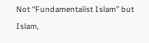Not “Fundamentalist Islam” but Islam,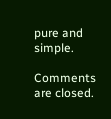pure and simple.

Comments are closed.